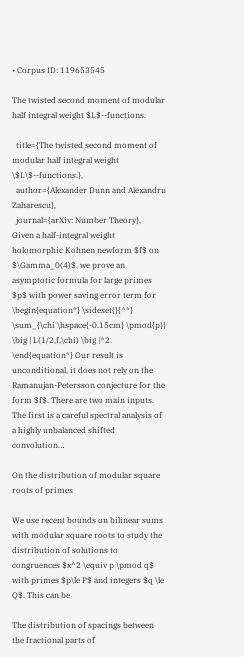• Corpus ID: 119653545

The twisted second moment of modular half integral weight $L$--functions.

  title={The twisted second moment of modular half integral weight \$L\$--functions.},
  author={Alexander Dunn and Alexandru Zaharescu},
  journal={arXiv: Number Theory},
Given a half-integral weight holomorphic Kohnen newform $f$ on $\Gamma_0(4)$, we prove an asymptotic formula for large primes $p$ with power saving error term for \begin{equation*} \sideset{}{^*} \sum_{\chi \hspace{-0.15cm} \pmod{p}} \big | L(1/2,f,\chi) \big |^2. \end{equation*} Our result is unconditional, it does not rely on the Ramanujan-Petersson conjecture for the form $f$. There are two main inputs. The first is a careful spectral analysis of a highly unbalanced shifted convolution…

On the distribution of modular square roots of primes

We use recent bounds on bilinear sums with modular square roots to study the distribution of solutions to congruences $x^2 \equiv p \pmod q$ with primes $p\le P$ and integers $q \le Q$. This can be

The distribution of spacings between the fractional parts of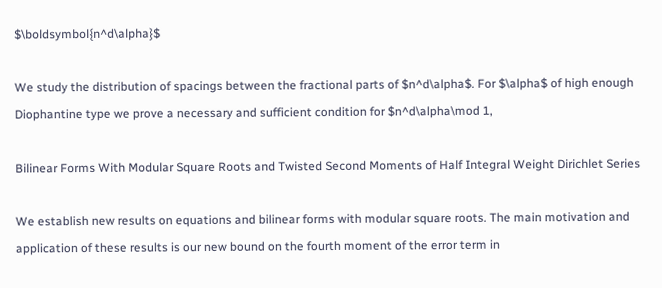$\boldsymbol{n^d\alpha}$

We study the distribution of spacings between the fractional parts of $n^d\alpha$. For $\alpha$ of high enough Diophantine type we prove a necessary and sufficient condition for $n^d\alpha\mod 1,

Bilinear Forms With Modular Square Roots and Twisted Second Moments of Half Integral Weight Dirichlet Series

We establish new results on equations and bilinear forms with modular square roots. The main motivation and application of these results is our new bound on the fourth moment of the error term in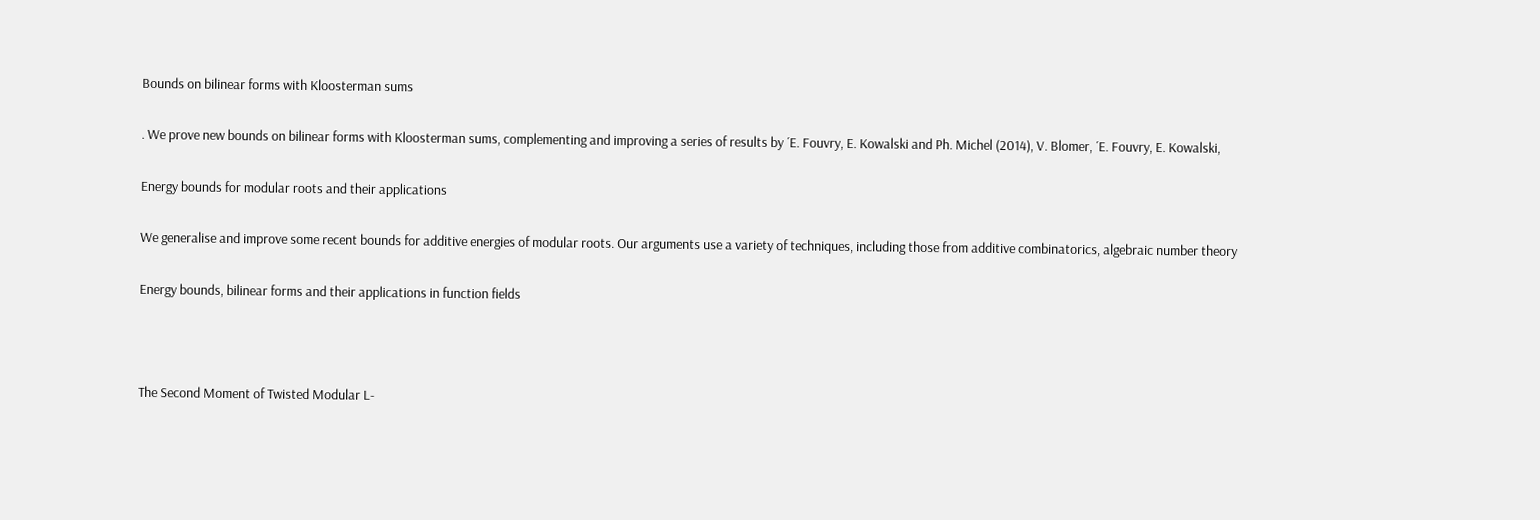Bounds on bilinear forms with Kloosterman sums

. We prove new bounds on bilinear forms with Kloosterman sums, complementing and improving a series of results by ´E. Fouvry, E. Kowalski and Ph. Michel (2014), V. Blomer, ´E. Fouvry, E. Kowalski,

Energy bounds for modular roots and their applications

We generalise and improve some recent bounds for additive energies of modular roots. Our arguments use a variety of techniques, including those from additive combinatorics, algebraic number theory

Energy bounds, bilinear forms and their applications in function fields



The Second Moment of Twisted Modular L-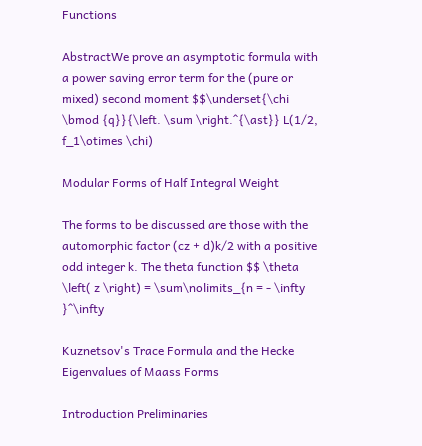Functions

AbstractWe prove an asymptotic formula with a power saving error term for the (pure or mixed) second moment $$\underset{\chi \bmod {q}}{\left. \sum \right.^{\ast}} L(1/2, f_1\otimes \chi)

Modular Forms of Half Integral Weight

The forms to be discussed are those with the automorphic factor (cz + d)k/2 with a positive odd integer k. The theta function $$ \theta \left( z \right) = \sum\nolimits_{n = - \infty }^\infty

Kuznetsov's Trace Formula and the Hecke Eigenvalues of Maass Forms

Introduction Preliminaries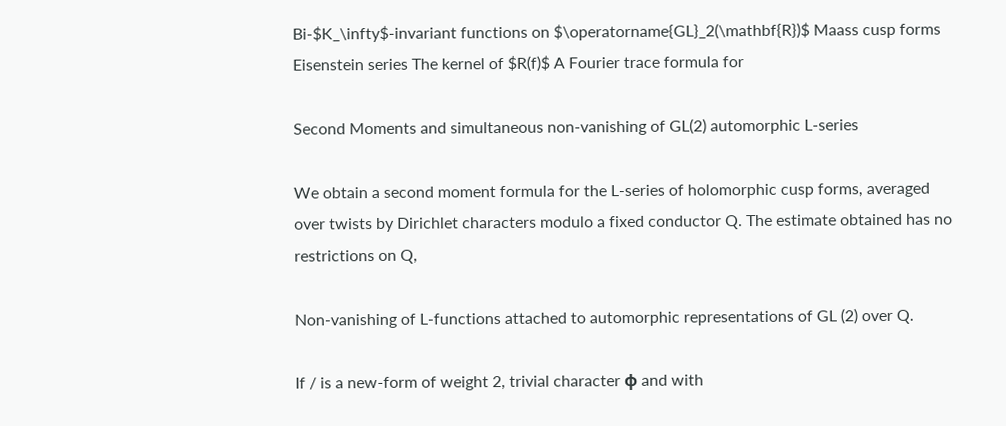Bi-$K_\infty$-invariant functions on $\operatorname{GL}_2(\mathbf{R})$ Maass cusp forms Eisenstein series The kernel of $R(f)$ A Fourier trace formula for

Second Moments and simultaneous non-vanishing of GL(2) automorphic L-series

We obtain a second moment formula for the L-series of holomorphic cusp forms, averaged over twists by Dirichlet characters modulo a fixed conductor Q. The estimate obtained has no restrictions on Q,

Non-vanishing of L-functions attached to automorphic representations of GL (2) over Q.

If / is a new-form of weight 2, trivial character φ and with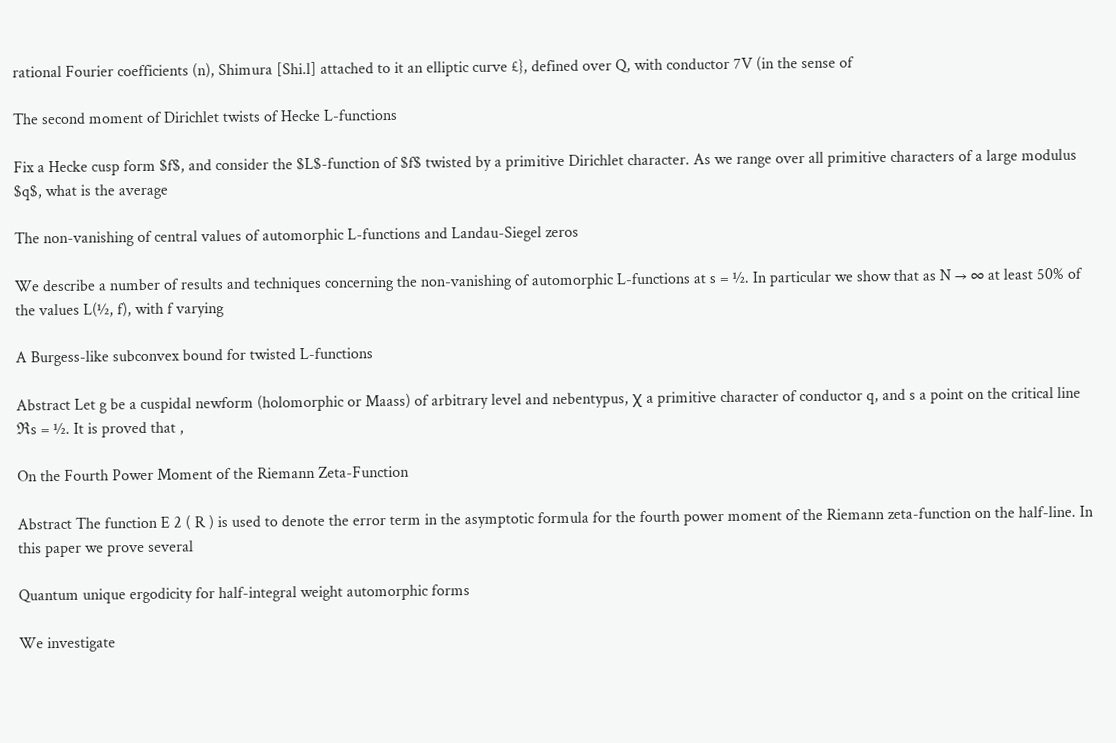rational Fourier coefficients (n), Shimura [Shi.l] attached to it an elliptic curve £}, defined over Q, with conductor 7V (in the sense of

The second moment of Dirichlet twists of Hecke L-functions

Fix a Hecke cusp form $f$, and consider the $L$-function of $f$ twisted by a primitive Dirichlet character. As we range over all primitive characters of a large modulus $q$, what is the average

The non-vanishing of central values of automorphic L-functions and Landau-Siegel zeros

We describe a number of results and techniques concerning the non-vanishing of automorphic L-functions at s = ½. In particular we show that as N → ∞ at least 50% of the values L(½, f), with f varying

A Burgess-like subconvex bound for twisted L-functions

Abstract Let g be a cuspidal newform (holomorphic or Maass) of arbitrary level and nebentypus, χ a primitive character of conductor q, and s a point on the critical line ℜs = ½. It is proved that ,

On the Fourth Power Moment of the Riemann Zeta-Function

Abstract The function E 2 ( R ) is used to denote the error term in the asymptotic formula for the fourth power moment of the Riemann zeta-function on the half-line. In this paper we prove several

Quantum unique ergodicity for half-integral weight automorphic forms

We investigate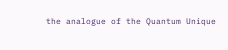the analogue of the Quantum Unique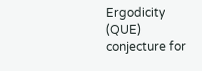Ergodicity (QUE) conjecture for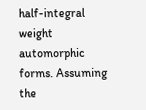half-integral weight automorphic forms. Assuming the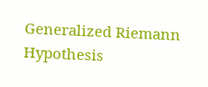Generalized Riemann Hypothesis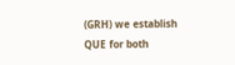(GRH) we establish QUE for both